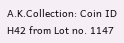A.K.Collection: Coin ID H42 from Lot no. 1147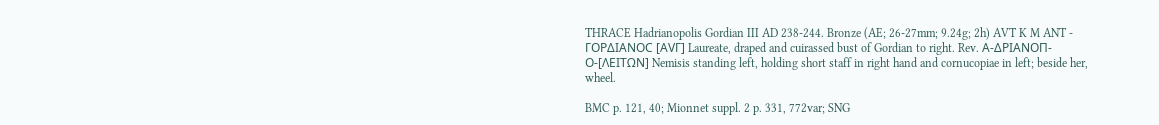THRACE Hadrianopolis Gordian III AD 238-244. Bronze (AE; 26-27mm; 9.24g; 2h) AVT K M ANT - ΓΟΡΔΙΑΝOC [AVΓ] Laureate, draped and cuirassed bust of Gordian to right. Rev. Α-ΔΡΙΑΝΟΠ-Ο-[ΛΕΙΤΩΝ] Nemisis standing left, holding short staff in right hand and cornucopiae in left; beside her, wheel.

BMC p. 121, 40; Mionnet suppl. 2 p. 331, 772var; SNG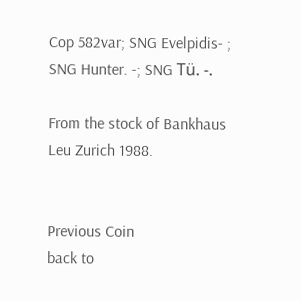Cop 582var; SNG Evelpidis- ; SNG Hunter. -; SNG Tü. -.

From the stock of Bankhaus Leu Zurich 1988.


Previous Coin
back to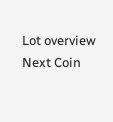Lot overview
Next Coin